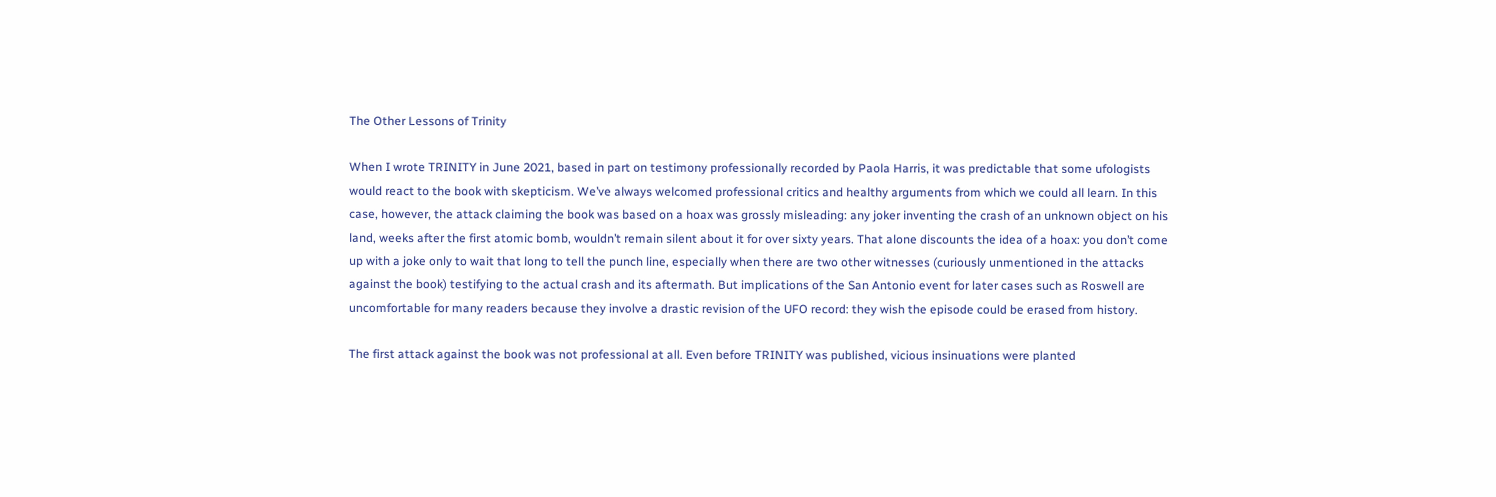The Other Lessons of Trinity

When I wrote TRINITY in June 2021, based in part on testimony professionally recorded by Paola Harris, it was predictable that some ufologists would react to the book with skepticism. We’ve always welcomed professional critics and healthy arguments from which we could all learn. In this case, however, the attack claiming the book was based on a hoax was grossly misleading: any joker inventing the crash of an unknown object on his land, weeks after the first atomic bomb, wouldn’t remain silent about it for over sixty years. That alone discounts the idea of a hoax: you don’t come up with a joke only to wait that long to tell the punch line, especially when there are two other witnesses (curiously unmentioned in the attacks against the book) testifying to the actual crash and its aftermath. But implications of the San Antonio event for later cases such as Roswell are uncomfortable for many readers because they involve a drastic revision of the UFO record: they wish the episode could be erased from history.

The first attack against the book was not professional at all. Even before TRINITY was published, vicious insinuations were planted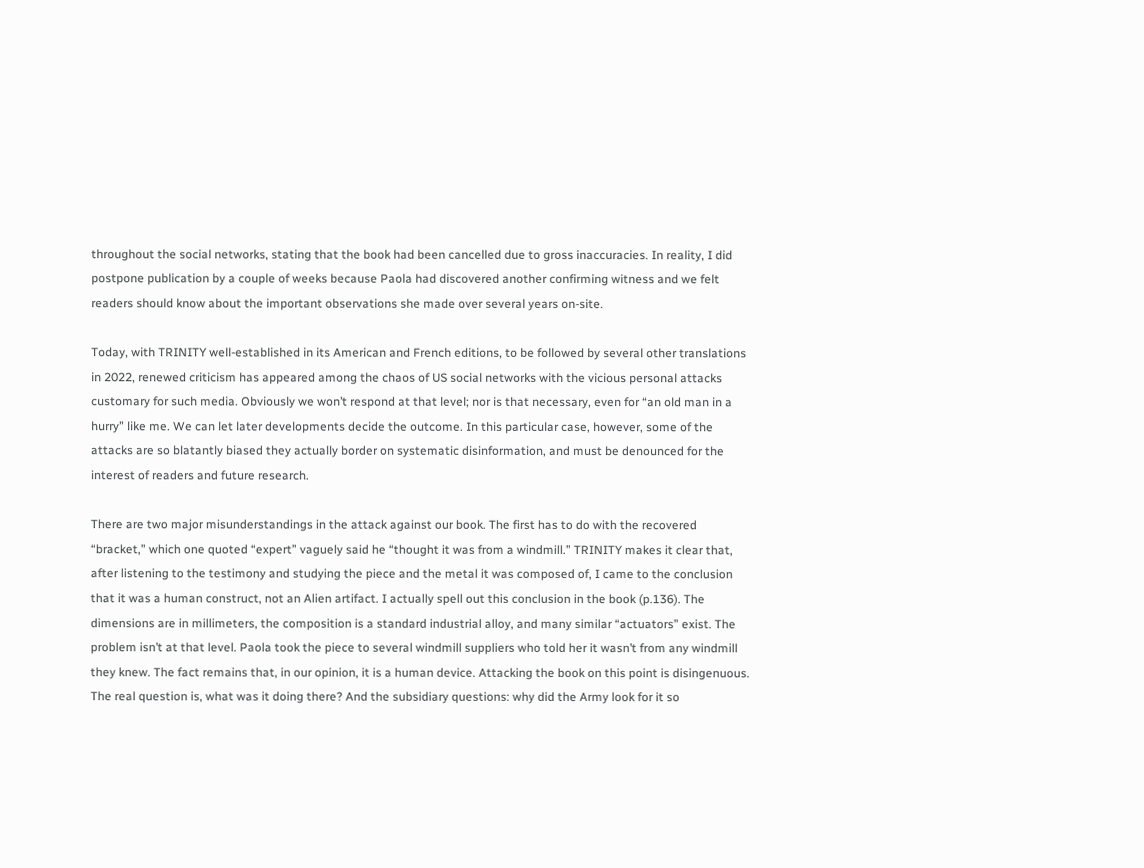throughout the social networks, stating that the book had been cancelled due to gross inaccuracies. In reality, I did postpone publication by a couple of weeks because Paola had discovered another confirming witness and we felt readers should know about the important observations she made over several years on-site.

Today, with TRINITY well-established in its American and French editions, to be followed by several other translations in 2022, renewed criticism has appeared among the chaos of US social networks with the vicious personal attacks customary for such media. Obviously we won’t respond at that level; nor is that necessary, even for “an old man in a hurry” like me. We can let later developments decide the outcome. In this particular case, however, some of the attacks are so blatantly biased they actually border on systematic disinformation, and must be denounced for the interest of readers and future research.

There are two major misunderstandings in the attack against our book. The first has to do with the recovered “bracket,” which one quoted “expert” vaguely said he “thought it was from a windmill.” TRINITY makes it clear that, after listening to the testimony and studying the piece and the metal it was composed of, I came to the conclusion that it was a human construct, not an Alien artifact. I actually spell out this conclusion in the book (p.136). The dimensions are in millimeters, the composition is a standard industrial alloy, and many similar “actuators” exist. The problem isn’t at that level. Paola took the piece to several windmill suppliers who told her it wasn’t from any windmill they knew. The fact remains that, in our opinion, it is a human device. Attacking the book on this point is disingenuous. The real question is, what was it doing there? And the subsidiary questions: why did the Army look for it so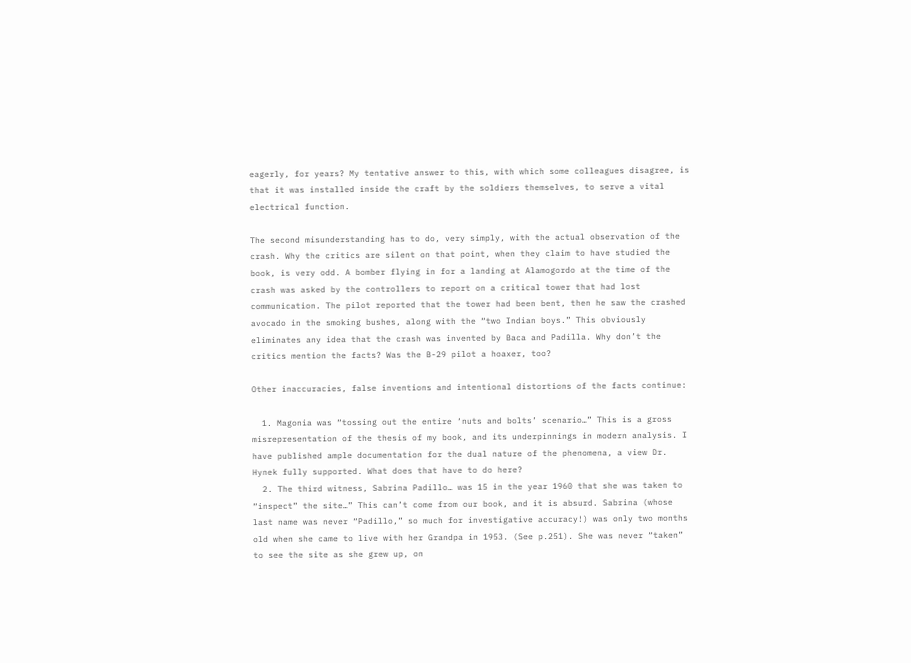eagerly, for years? My tentative answer to this, with which some colleagues disagree, is that it was installed inside the craft by the soldiers themselves, to serve a vital electrical function.

The second misunderstanding has to do, very simply, with the actual observation of the crash. Why the critics are silent on that point, when they claim to have studied the book, is very odd. A bomber flying in for a landing at Alamogordo at the time of the crash was asked by the controllers to report on a critical tower that had lost communication. The pilot reported that the tower had been bent, then he saw the crashed avocado in the smoking bushes, along with the “two Indian boys.” This obviously eliminates any idea that the crash was invented by Baca and Padilla. Why don’t the critics mention the facts? Was the B-29 pilot a hoaxer, too?

Other inaccuracies, false inventions and intentional distortions of the facts continue:

  1. Magonia was “tossing out the entire ‘nuts and bolts’ scenario…” This is a gross misrepresentation of the thesis of my book, and its underpinnings in modern analysis. I have published ample documentation for the dual nature of the phenomena, a view Dr. Hynek fully supported. What does that have to do here?
  2. The third witness, Sabrina Padillo… was 15 in the year 1960 that she was taken to “inspect” the site…” This can’t come from our book, and it is absurd. Sabrina (whose last name was never “Padillo,” so much for investigative accuracy!) was only two months old when she came to live with her Grandpa in 1953. (See p.251). She was never “taken” to see the site as she grew up, on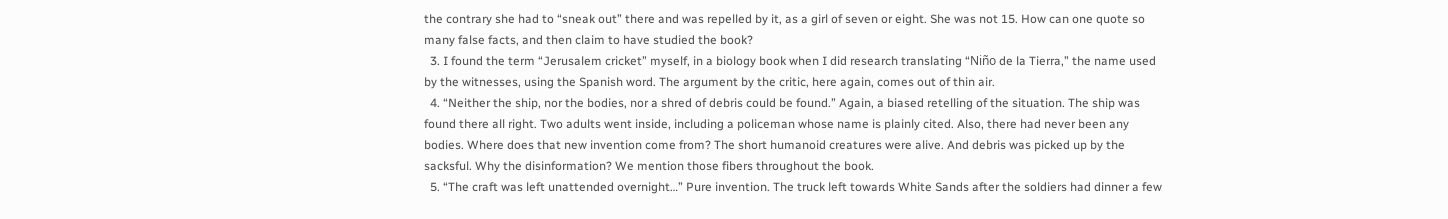the contrary she had to “sneak out” there and was repelled by it, as a girl of seven or eight. She was not 15. How can one quote so many false facts, and then claim to have studied the book?
  3. I found the term “Jerusalem cricket” myself, in a biology book when I did research translating “Niño de la Tierra,” the name used by the witnesses, using the Spanish word. The argument by the critic, here again, comes out of thin air.
  4. “Neither the ship, nor the bodies, nor a shred of debris could be found.” Again, a biased retelling of the situation. The ship was found there all right. Two adults went inside, including a policeman whose name is plainly cited. Also, there had never been any bodies. Where does that new invention come from? The short humanoid creatures were alive. And debris was picked up by the sacksful. Why the disinformation? We mention those fibers throughout the book.
  5. “The craft was left unattended overnight…” Pure invention. The truck left towards White Sands after the soldiers had dinner a few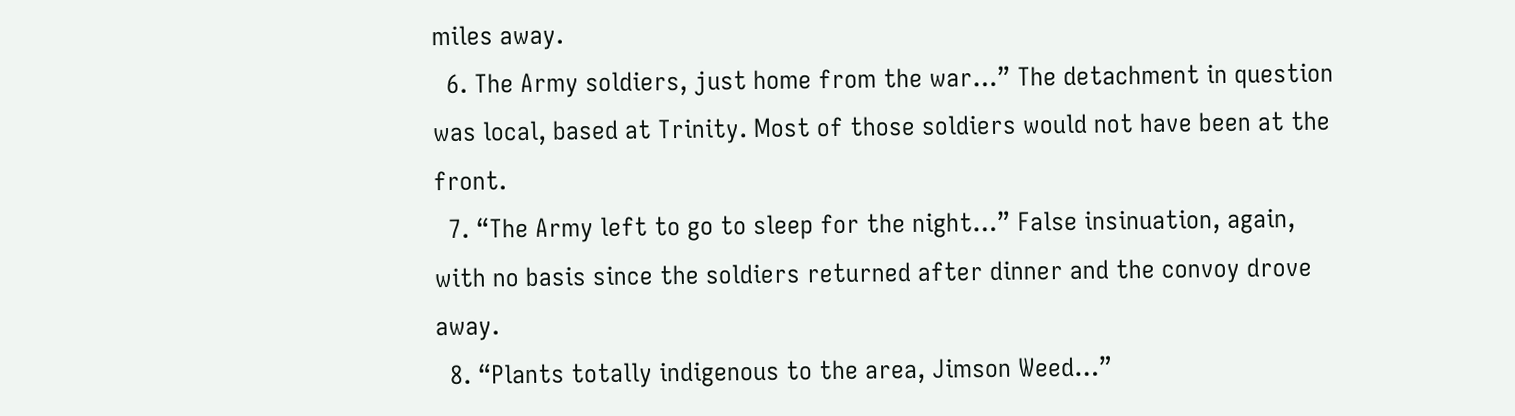miles away.
  6. The Army soldiers, just home from the war…” The detachment in question was local, based at Trinity. Most of those soldiers would not have been at the front.
  7. “The Army left to go to sleep for the night…” False insinuation, again, with no basis since the soldiers returned after dinner and the convoy drove away.
  8. “Plants totally indigenous to the area, Jimson Weed…”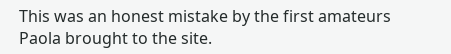This was an honest mistake by the first amateurs Paola brought to the site.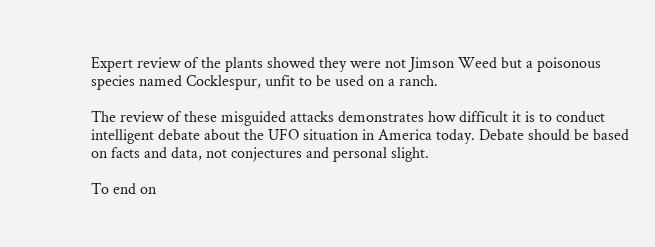Expert review of the plants showed they were not Jimson Weed but a poisonous species named Cocklespur, unfit to be used on a ranch.

The review of these misguided attacks demonstrates how difficult it is to conduct intelligent debate about the UFO situation in America today. Debate should be based on facts and data, not conjectures and personal slight.

To end on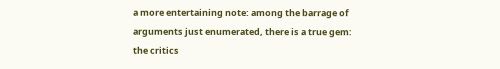a more entertaining note: among the barrage of arguments just enumerated, there is a true gem: the critics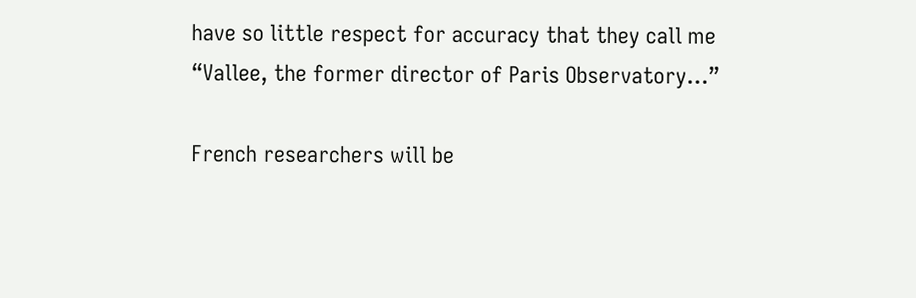have so little respect for accuracy that they call me “Vallee, the former director of Paris Observatory…”

French researchers will be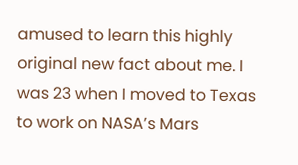amused to learn this highly original new fact about me. I was 23 when I moved to Texas to work on NASA’s Mars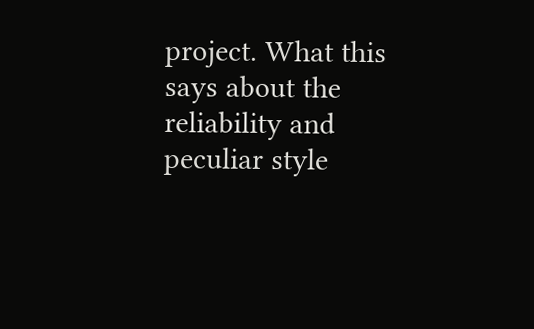project. What this says about the reliability and peculiar style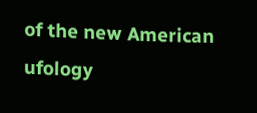of the new American ufology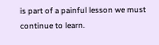is part of a painful lesson we must continue to learn.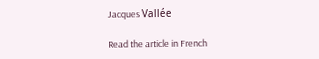Jacques Vallée

Read the article in French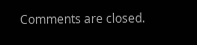Comments are closed.